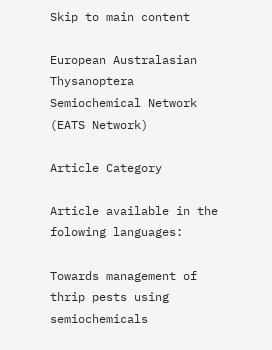Skip to main content

European Australasian Thysanoptera Semiochemical Network (EATS Network)

Article Category

Article available in the folowing languages:

Towards management of thrip pests using semiochemicals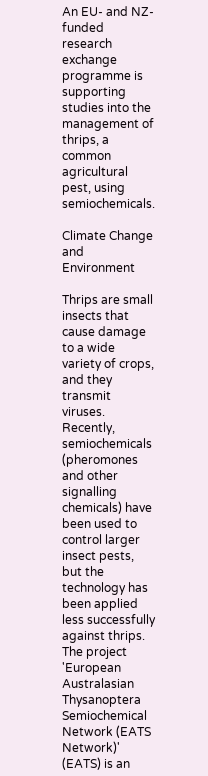An EU- and NZ-funded research exchange programme is supporting studies into the management of thrips, a common agricultural pest, using semiochemicals.

Climate Change and Environment

Thrips are small insects that cause damage to a wide variety of crops, and they transmit viruses. Recently, semiochemicals (pheromones and other signalling chemicals) have been used to control larger insect pests, but the technology has been applied less successfully against thrips. The project 'European Australasian Thysanoptera Semiochemical Network (EATS Network)' (EATS) is an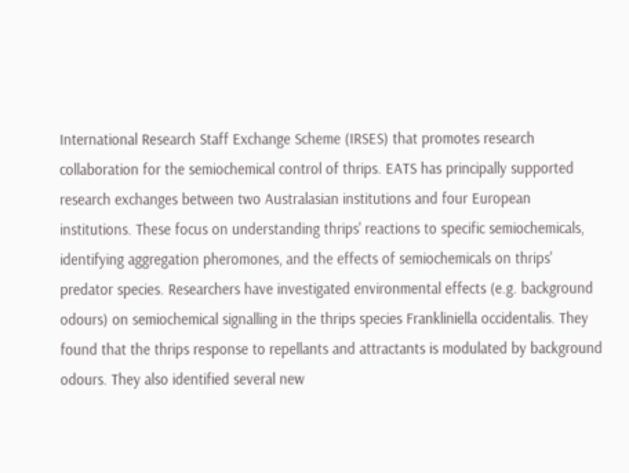International Research Staff Exchange Scheme (IRSES) that promotes research collaboration for the semiochemical control of thrips. EATS has principally supported research exchanges between two Australasian institutions and four European institutions. These focus on understanding thrips' reactions to specific semiochemicals, identifying aggregation pheromones, and the effects of semiochemicals on thrips' predator species. Researchers have investigated environmental effects (e.g. background odours) on semiochemical signalling in the thrips species Frankliniella occidentalis. They found that the thrips response to repellants and attractants is modulated by background odours. They also identified several new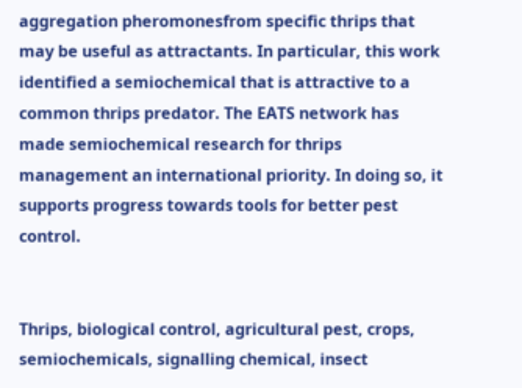aggregation pheromonesfrom specific thrips that may be useful as attractants. In particular, this work identified a semiochemical that is attractive to a common thrips predator. The EATS network has made semiochemical research for thrips management an international priority. In doing so, it supports progress towards tools for better pest control.


Thrips, biological control, agricultural pest, crops, semiochemicals, signalling chemical, insect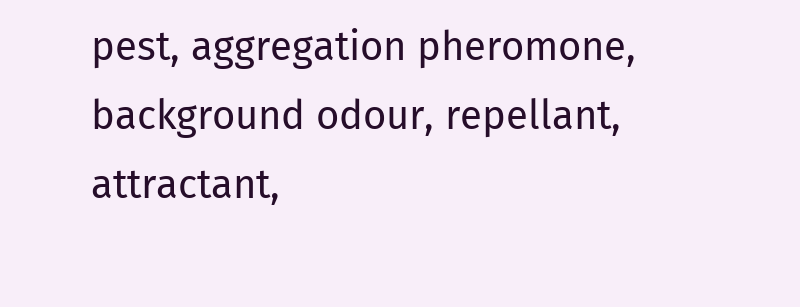pest, aggregation pheromone, background odour, repellant, attractant,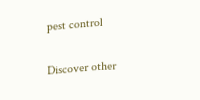pest control

Discover other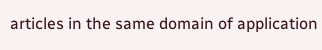articles in the same domain of application